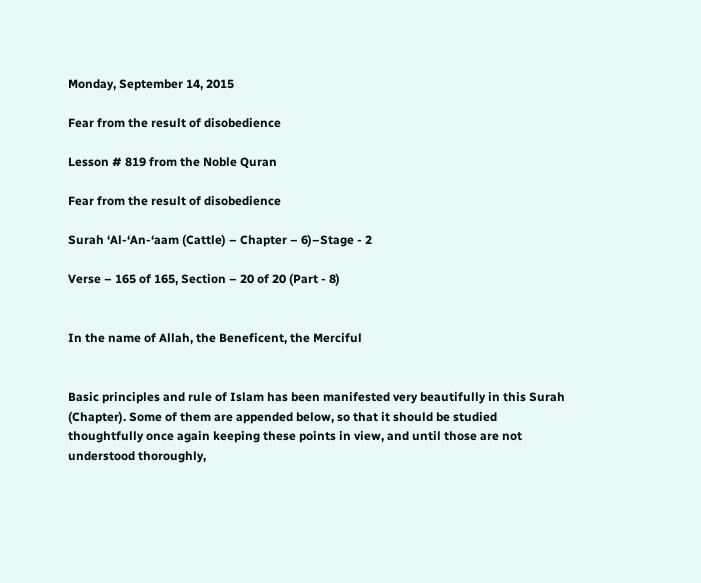Monday, September 14, 2015

Fear from the result of disobedience

Lesson # 819 from the Noble Quran

Fear from the result of disobedience

Surah ‘Al-‘An-‘aam (Cattle) – Chapter – 6)–Stage - 2

Verse – 165 of 165, Section – 20 of 20 (Part - 8)


In the name of Allah, the Beneficent, the Merciful


Basic principles and rule of Islam has been manifested very beautifully in this Surah (Chapter). Some of them are appended below, so that it should be studied thoughtfully once again keeping these points in view, and until those are not understood thoroughly,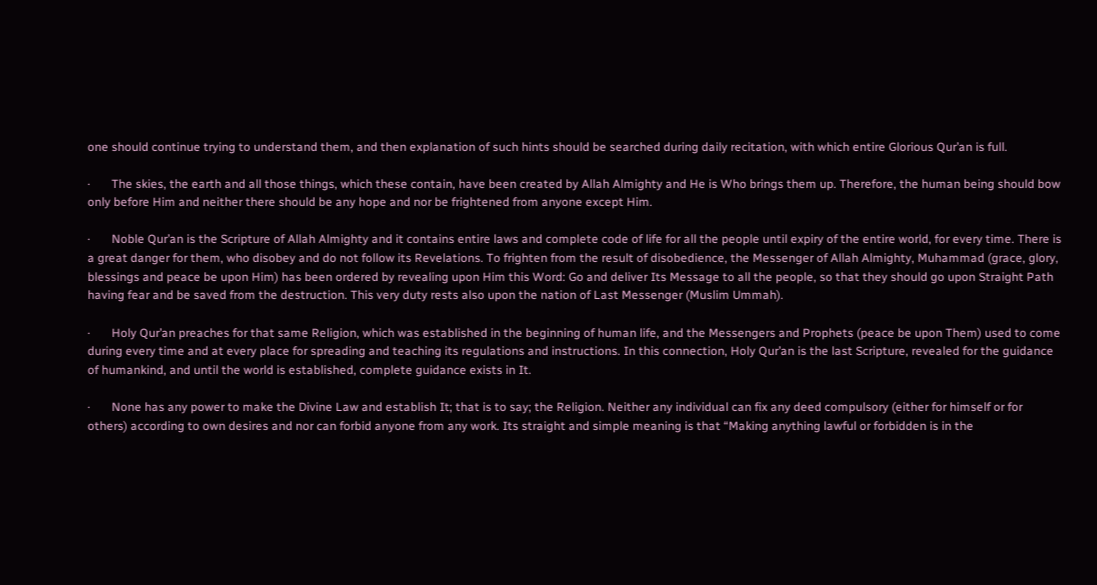one should continue trying to understand them, and then explanation of such hints should be searched during daily recitation, with which entire Glorious Qur’an is full.

·       The skies, the earth and all those things, which these contain, have been created by Allah Almighty and He is Who brings them up. Therefore, the human being should bow only before Him and neither there should be any hope and nor be frightened from anyone except Him.

·       Noble Qur’an is the Scripture of Allah Almighty and it contains entire laws and complete code of life for all the people until expiry of the entire world, for every time. There is a great danger for them, who disobey and do not follow its Revelations. To frighten from the result of disobedience, the Messenger of Allah Almighty, Muhammad (grace, glory, blessings and peace be upon Him) has been ordered by revealing upon Him this Word: Go and deliver Its Message to all the people, so that they should go upon Straight Path having fear and be saved from the destruction. This very duty rests also upon the nation of Last Messenger (Muslim Ummah).

·       Holy Qur’an preaches for that same Religion, which was established in the beginning of human life, and the Messengers and Prophets (peace be upon Them) used to come during every time and at every place for spreading and teaching its regulations and instructions. In this connection, Holy Qur’an is the last Scripture, revealed for the guidance of humankind, and until the world is established, complete guidance exists in It.

·       None has any power to make the Divine Law and establish It; that is to say; the Religion. Neither any individual can fix any deed compulsory (either for himself or for others) according to own desires and nor can forbid anyone from any work. Its straight and simple meaning is that “Making anything lawful or forbidden is in the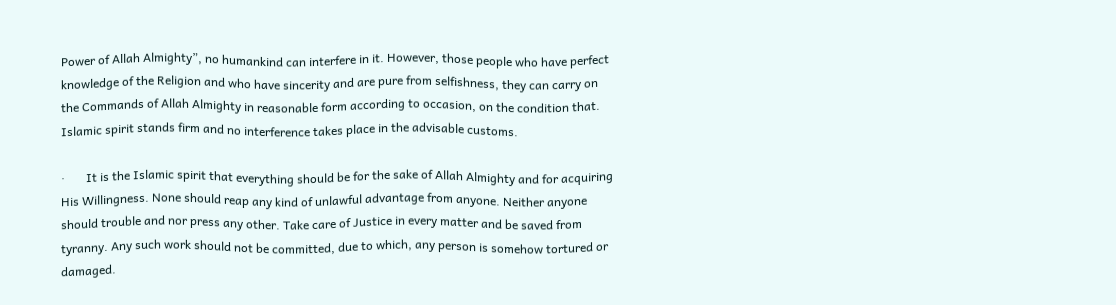Power of Allah Almighty”, no humankind can interfere in it. However, those people who have perfect knowledge of the Religion and who have sincerity and are pure from selfishness, they can carry on the Commands of Allah Almighty in reasonable form according to occasion, on the condition that. Islamic spirit stands firm and no interference takes place in the advisable customs.

·       It is the Islamic spirit that everything should be for the sake of Allah Almighty and for acquiring His Willingness. None should reap any kind of unlawful advantage from anyone. Neither anyone should trouble and nor press any other. Take care of Justice in every matter and be saved from tyranny. Any such work should not be committed, due to which, any person is somehow tortured or damaged.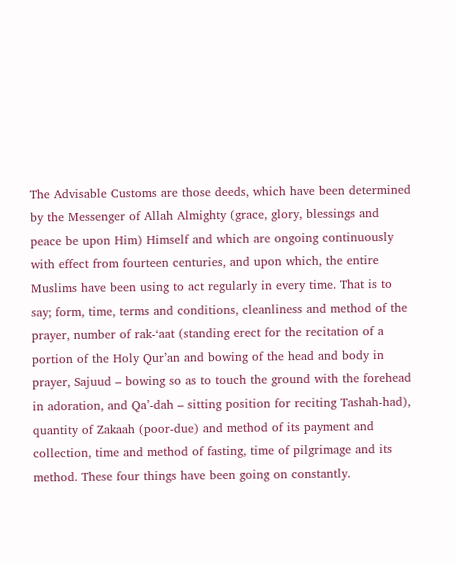The Advisable Customs are those deeds, which have been determined by the Messenger of Allah Almighty (grace, glory, blessings and peace be upon Him) Himself and which are ongoing continuously with effect from fourteen centuries, and upon which, the entire Muslims have been using to act regularly in every time. That is to say; form, time, terms and conditions, cleanliness and method of the prayer, number of rak-‘aat (standing erect for the recitation of a portion of the Holy Qur’an and bowing of the head and body in prayer, Sajuud – bowing so as to touch the ground with the forehead in adoration, and Qa’-dah – sitting position for reciting Tashah-had), quantity of Zakaah (poor-due) and method of its payment and collection, time and method of fasting, time of pilgrimage and its method. These four things have been going on constantly.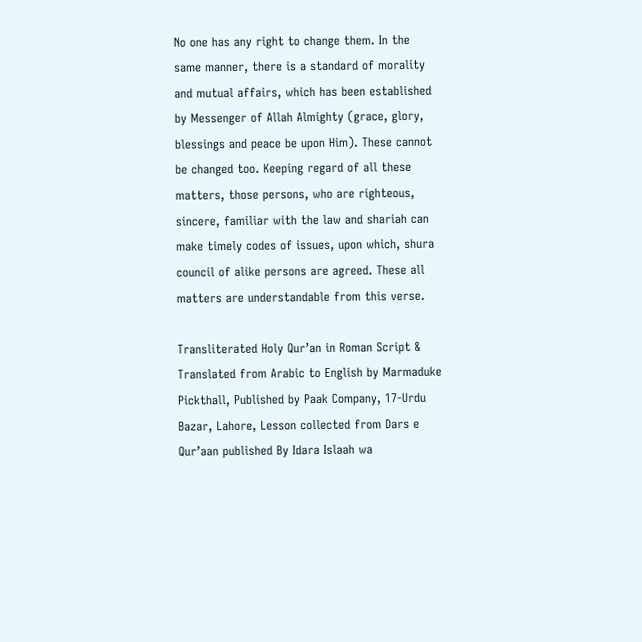No one has any right to change them. In the same manner, there is a standard of morality and mutual affairs, which has been established by Messenger of Allah Almighty (grace, glory, blessings and peace be upon Him). These cannot be changed too. Keeping regard of all these matters, those persons, who are righteous, sincere, familiar with the law and shariah can make timely codes of issues, upon which, shura council of alike persons are agreed. These all matters are understandable from this verse.

Transliterated Holy Qur’an in Roman Script & Translated from Arabic to English by Marmaduke Pickthall, Published by Paak Company, 17-Urdu Bazar, Lahore, Lesson collected from Dars e Qur’aan published By Idara Islaah wa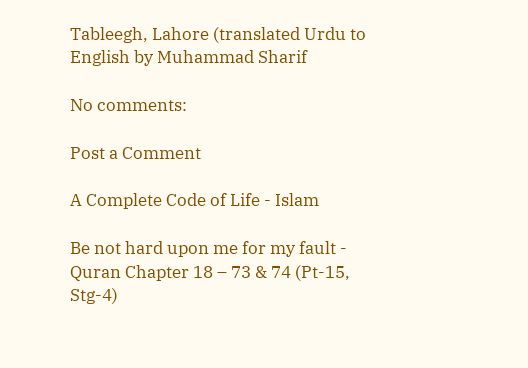Tableegh, Lahore (translated Urdu to English by Muhammad Sharif

No comments:

Post a Comment

A Complete Code of Life - Islam

Be not hard upon me for my fault - Quran Chapter 18 – 73 & 74 (Pt-15, Stg-4)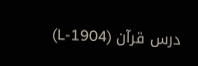(L-1904) درس قرآن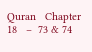Quran   Chapter 18   –  73 & 74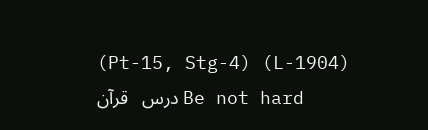(Pt-15, Stg-4) (L-1904)  درس   قرآن Be not hard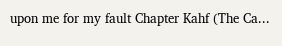upon me for my fault Chapter Kahf (The Ca...